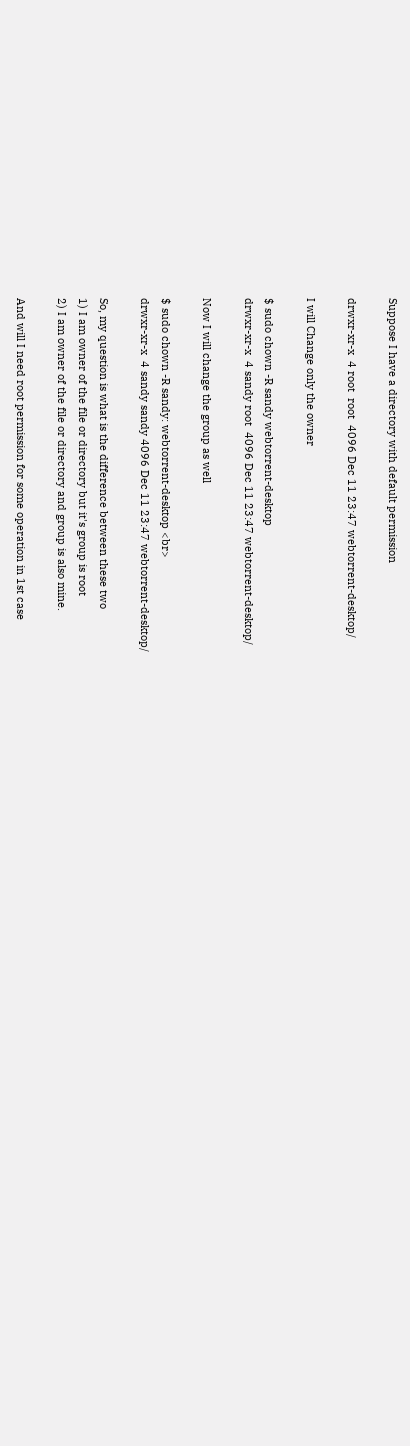Suppose I have a directory with default permission

drwxr-xr-x  4 root  root  4096 Dec 11 23:47 webtorrent-desktop/

I will Change only the owner

$ sudo chown -R sandy webtorrent-desktop
drwxr-xr-x  4 sandy root  4096 Dec 11 23:47 webtorrent-desktop/

Now I will change the group as well

$ sudo chown -R sandy: webtorrent-desktop <br>
drwxr-xr-x  4 sandy sandy 4096 Dec 11 23:47 webtorrent-desktop/

So, my question is what is the difference between these two
1) I am owner of the file or directory but it's group is root
2) I am owner of the file or directory and group is also mine.

And will I need root permission for some operation in 1st case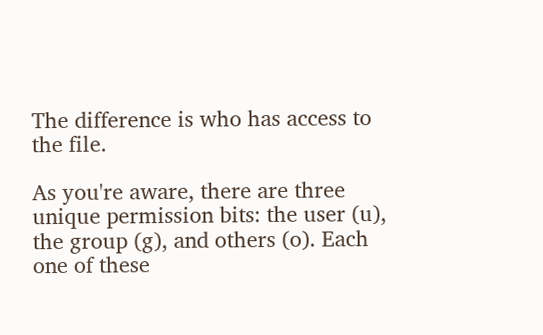The difference is who has access to the file.

As you're aware, there are three unique permission bits: the user (u), the group (g), and others (o). Each one of these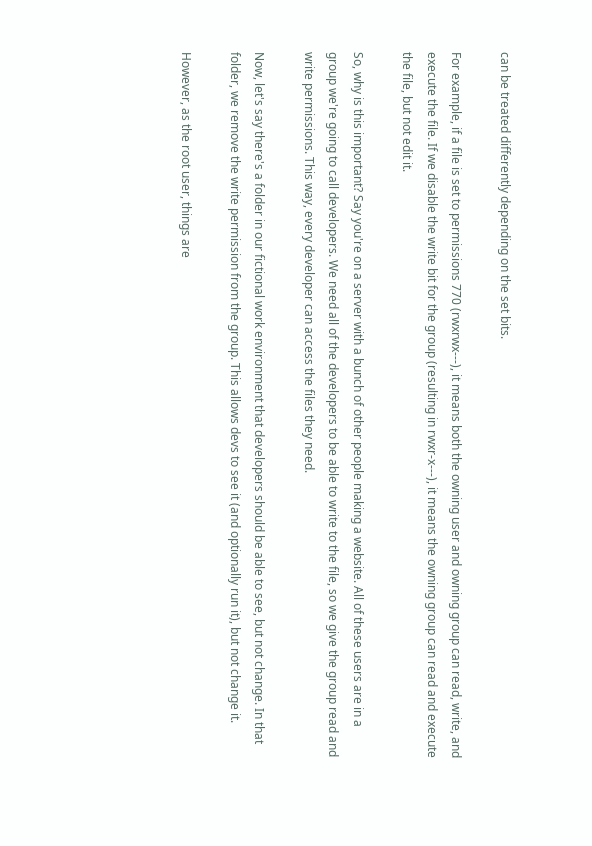can be treated differently depending on the set bits.

For example, if a file is set to permissions 770 (rwxrwx---), it means both the owning user and owning group can read, write, and execute the file. If we disable the write bit for the group (resulting in rwxr-x---), it means the owning group can read and execute the file, but not edit it.

So, why is this important? Say you're on a server with a bunch of other people making a website. All of these users are in a group we're going to call developers. We need all of the developers to be able to write to the file, so we give the group read and write permissions. This way, every developer can access the files they need.

Now, let's say there's a folder in our fictional work environment that developers should be able to see, but not change. In that folder, we remove the write permission from the group. This allows devs to see it (and optionally run it), but not change it.

However, as the root user, things are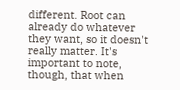different. Root can already do whatever they want, so it doesn't really matter. It's important to note, though, that when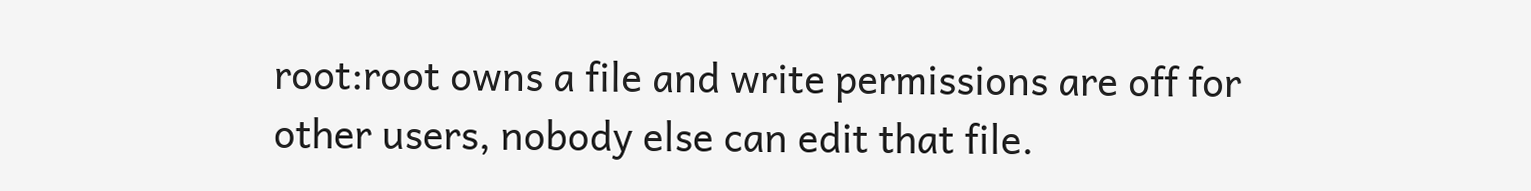root:root owns a file and write permissions are off for other users, nobody else can edit that file.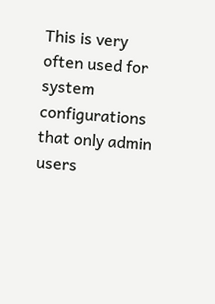This is very often used for system configurations that only admin users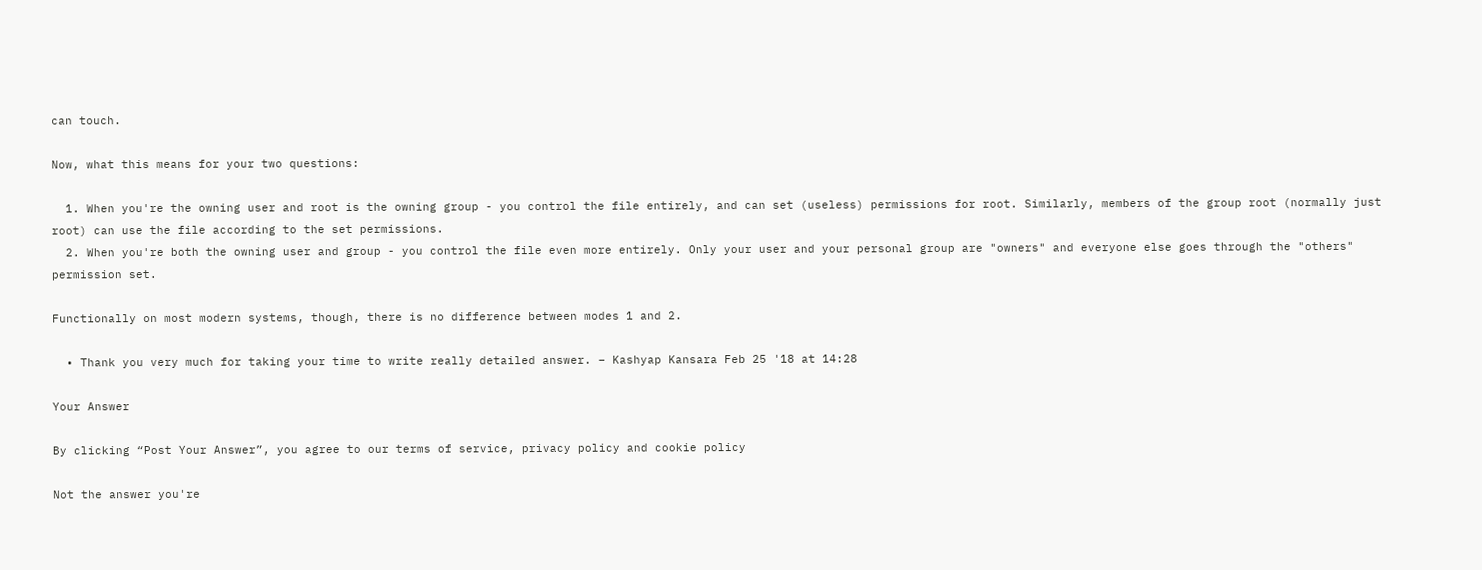can touch.

Now, what this means for your two questions:

  1. When you're the owning user and root is the owning group - you control the file entirely, and can set (useless) permissions for root. Similarly, members of the group root (normally just root) can use the file according to the set permissions.
  2. When you're both the owning user and group - you control the file even more entirely. Only your user and your personal group are "owners" and everyone else goes through the "others" permission set.

Functionally on most modern systems, though, there is no difference between modes 1 and 2.

  • Thank you very much for taking your time to write really detailed answer. – Kashyap Kansara Feb 25 '18 at 14:28

Your Answer

By clicking “Post Your Answer”, you agree to our terms of service, privacy policy and cookie policy

Not the answer you're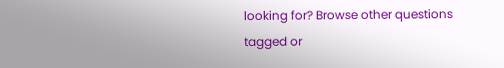looking for? Browse other questions tagged or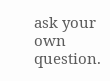ask your own question.